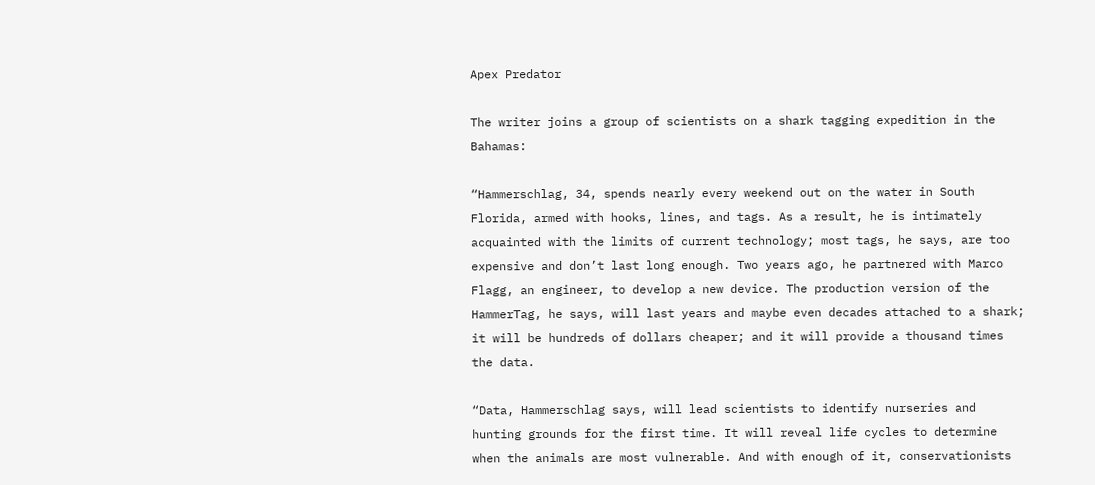Apex Predator

The writer joins a group of scientists on a shark tagging expedition in the Bahamas:

“Hammerschlag, 34, spends nearly every weekend out on the water in South Florida, armed with hooks, lines, and tags. As a result, he is intimately acquainted with the limits of current technology; most tags, he says, are too expensive and don’t last long enough. Two years ago, he partnered with Marco Flagg, an engineer, to develop a new device. The production version of the HammerTag, he says, will last years and maybe even decades attached to a shark; it will be hundreds of dollars cheaper; and it will provide a thousand times the data.

“Data, Hammerschlag says, will lead scientists to identify nurseries and hunting grounds for the first time. It will reveal life cycles to determine when the animals are most vulnerable. And with enough of it, conservationists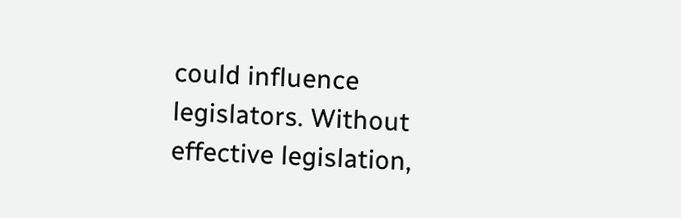could influence legislators. Without effective legislation,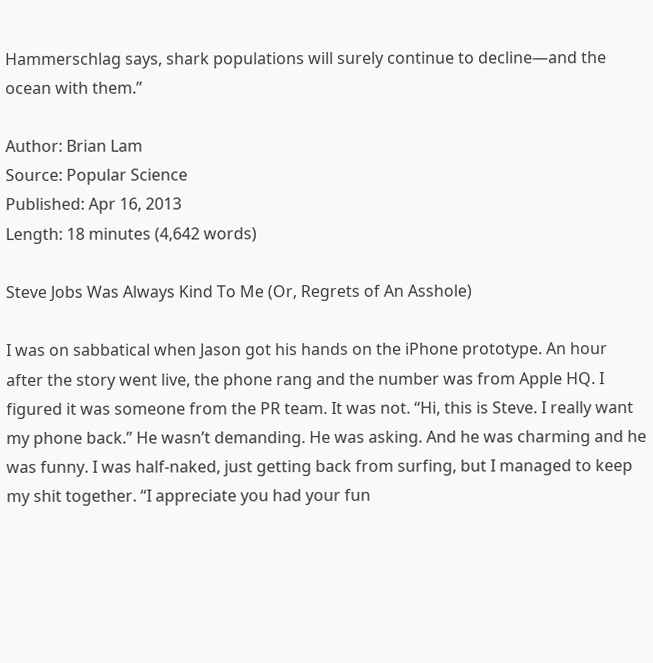Hammerschlag says, shark populations will surely continue to decline—and the ocean with them.”

Author: Brian Lam
Source: Popular Science
Published: Apr 16, 2013
Length: 18 minutes (4,642 words)

Steve Jobs Was Always Kind To Me (Or, Regrets of An Asshole)

I was on sabbatical when Jason got his hands on the iPhone prototype. An hour after the story went live, the phone rang and the number was from Apple HQ. I figured it was someone from the PR team. It was not. “Hi, this is Steve. I really want my phone back.” He wasn’t demanding. He was asking. And he was charming and he was funny. I was half-naked, just getting back from surfing, but I managed to keep my shit together. “I appreciate you had your fun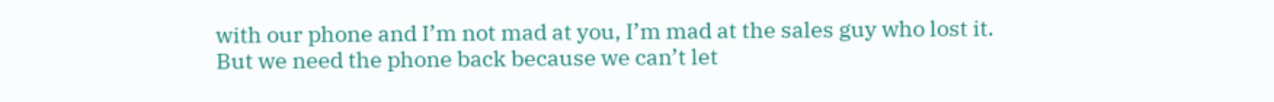with our phone and I’m not mad at you, I’m mad at the sales guy who lost it. But we need the phone back because we can’t let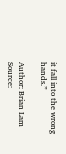it fall into the wrong hands.”

Author: Brian Lam
Source: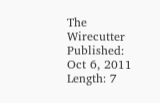The Wirecutter
Published: Oct 6, 2011
Length: 7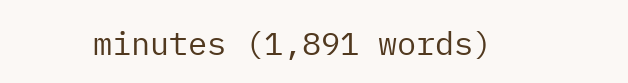minutes (1,891 words)